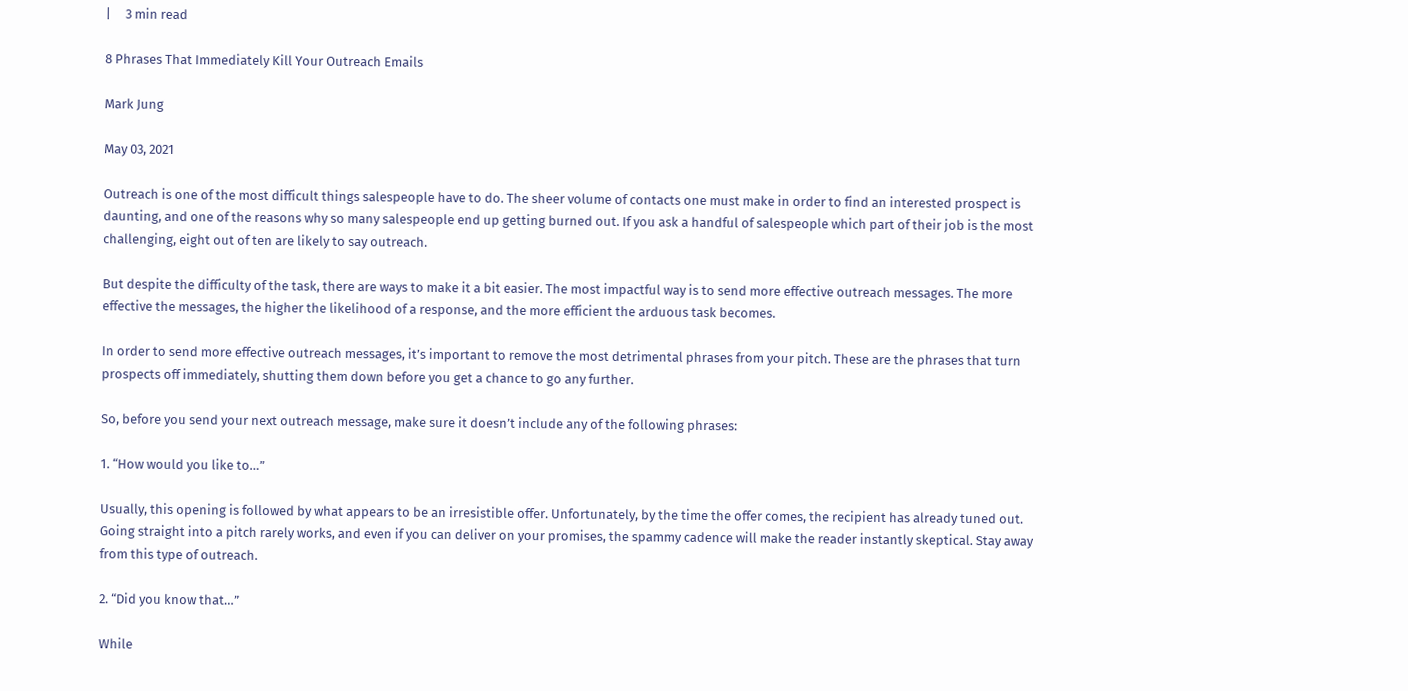|     3 min read

8 Phrases That Immediately Kill Your Outreach Emails

Mark Jung

May 03, 2021

Outreach is one of the most difficult things salespeople have to do. The sheer volume of contacts one must make in order to find an interested prospect is daunting, and one of the reasons why so many salespeople end up getting burned out. If you ask a handful of salespeople which part of their job is the most challenging, eight out of ten are likely to say outreach.

But despite the difficulty of the task, there are ways to make it a bit easier. The most impactful way is to send more effective outreach messages. The more effective the messages, the higher the likelihood of a response, and the more efficient the arduous task becomes.

In order to send more effective outreach messages, it’s important to remove the most detrimental phrases from your pitch. These are the phrases that turn prospects off immediately, shutting them down before you get a chance to go any further.

So, before you send your next outreach message, make sure it doesn’t include any of the following phrases:

1. “How would you like to…”

Usually, this opening is followed by what appears to be an irresistible offer. Unfortunately, by the time the offer comes, the recipient has already tuned out. Going straight into a pitch rarely works, and even if you can deliver on your promises, the spammy cadence will make the reader instantly skeptical. Stay away from this type of outreach.

2. “Did you know that…”

While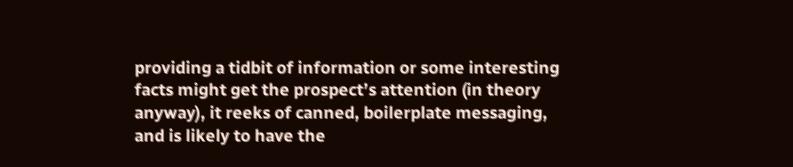providing a tidbit of information or some interesting facts might get the prospect’s attention (in theory anyway), it reeks of canned, boilerplate messaging, and is likely to have the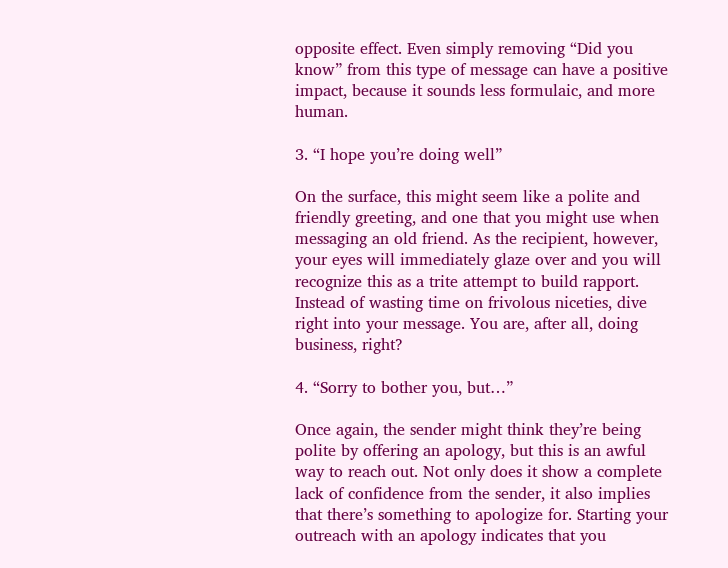opposite effect. Even simply removing “Did you know” from this type of message can have a positive impact, because it sounds less formulaic, and more human.

3. “I hope you’re doing well”

On the surface, this might seem like a polite and friendly greeting, and one that you might use when messaging an old friend. As the recipient, however, your eyes will immediately glaze over and you will recognize this as a trite attempt to build rapport. Instead of wasting time on frivolous niceties, dive right into your message. You are, after all, doing business, right?

4. “Sorry to bother you, but…”

Once again, the sender might think they’re being polite by offering an apology, but this is an awful way to reach out. Not only does it show a complete lack of confidence from the sender, it also implies that there’s something to apologize for. Starting your outreach with an apology indicates that you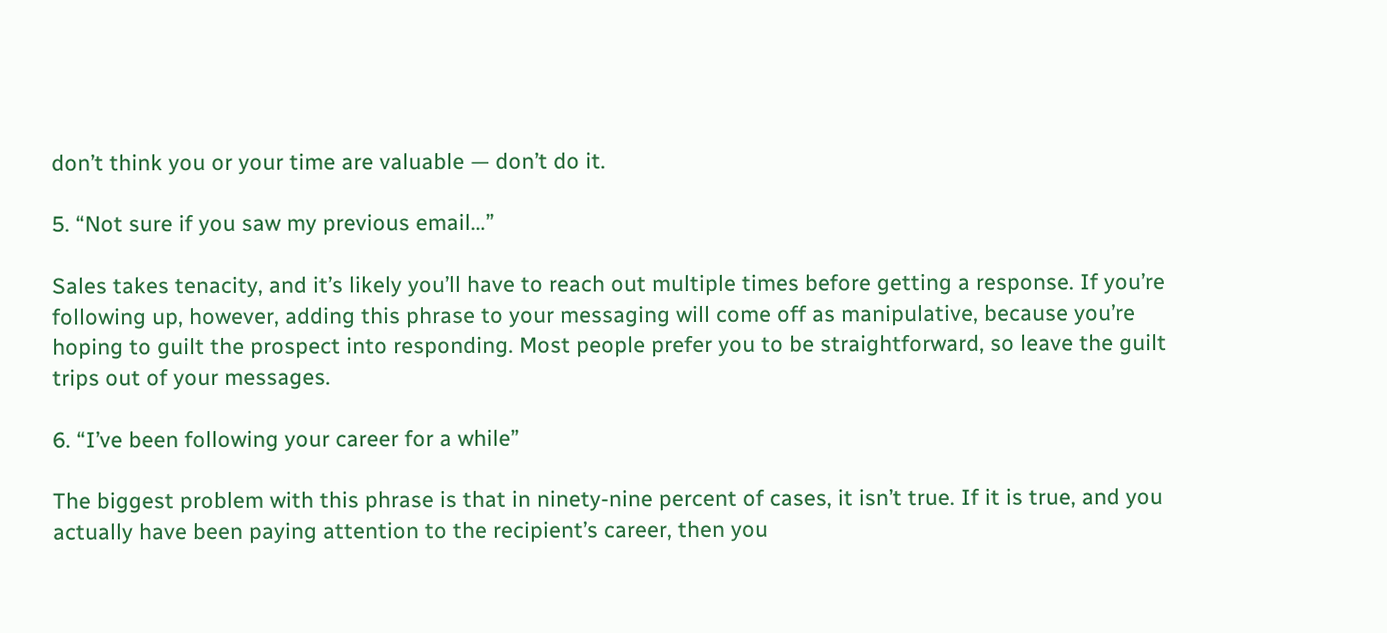don’t think you or your time are valuable — don’t do it.

5. “Not sure if you saw my previous email…”

Sales takes tenacity, and it’s likely you’ll have to reach out multiple times before getting a response. If you’re following up, however, adding this phrase to your messaging will come off as manipulative, because you’re hoping to guilt the prospect into responding. Most people prefer you to be straightforward, so leave the guilt trips out of your messages.

6. “I’ve been following your career for a while”

The biggest problem with this phrase is that in ninety-nine percent of cases, it isn’t true. If it is true, and you actually have been paying attention to the recipient’s career, then you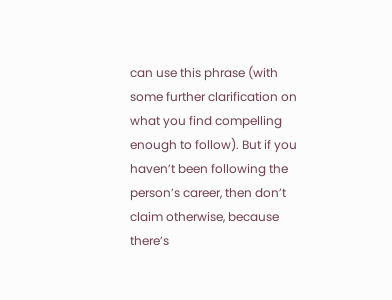can use this phrase (with some further clarification on what you find compelling enough to follow). But if you haven’t been following the person’s career, then don’t claim otherwise, because there’s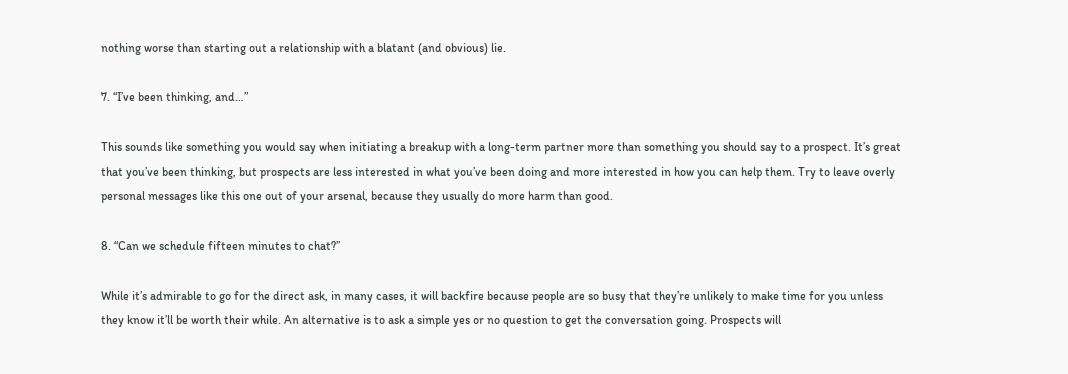nothing worse than starting out a relationship with a blatant (and obvious) lie.

7. “I’ve been thinking, and…”

This sounds like something you would say when initiating a breakup with a long-term partner more than something you should say to a prospect. It’s great that you’ve been thinking, but prospects are less interested in what you’ve been doing and more interested in how you can help them. Try to leave overly personal messages like this one out of your arsenal, because they usually do more harm than good.

8. “Can we schedule fifteen minutes to chat?”

While it’s admirable to go for the direct ask, in many cases, it will backfire because people are so busy that they’re unlikely to make time for you unless they know it’ll be worth their while. An alternative is to ask a simple yes or no question to get the conversation going. Prospects will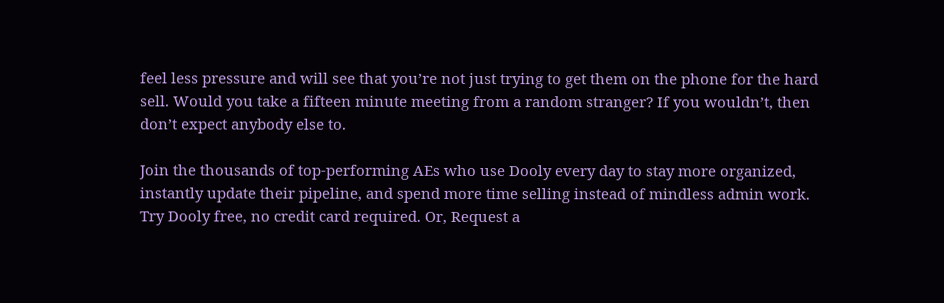feel less pressure and will see that you’re not just trying to get them on the phone for the hard sell. Would you take a fifteen minute meeting from a random stranger? If you wouldn’t, then don’t expect anybody else to.

Join the thousands of top-performing AEs who use Dooly every day to stay more organized, instantly update their pipeline, and spend more time selling instead of mindless admin work. Try Dooly free, no credit card required. Or, Request a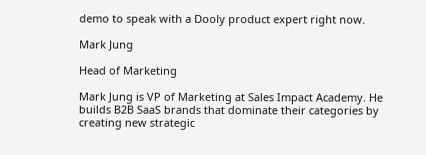demo to speak with a Dooly product expert right now.

Mark Jung

Head of Marketing

Mark Jung is VP of Marketing at Sales Impact Academy. He builds B2B SaaS brands that dominate their categories by creating new strategic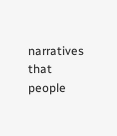narratives that people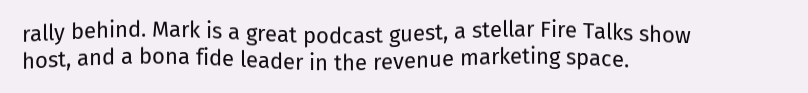rally behind. Mark is a great podcast guest, a stellar Fire Talks show host, and a bona fide leader in the revenue marketing space.